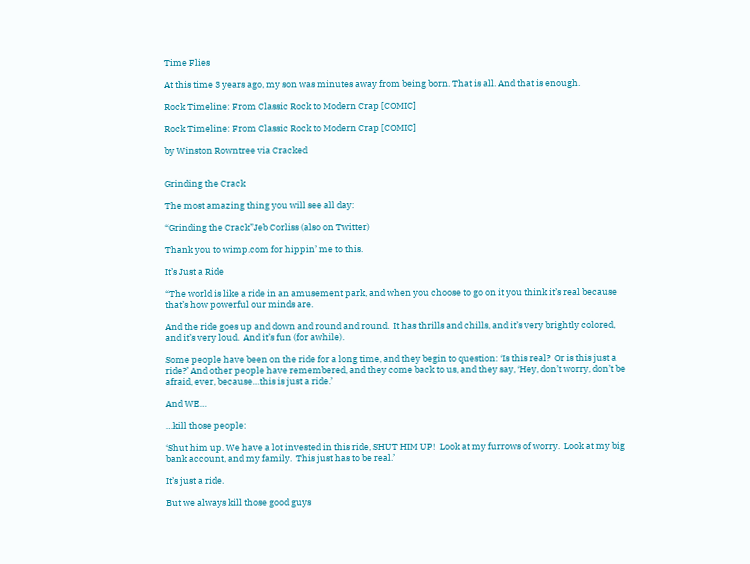Time Flies

At this time 3 years ago, my son was minutes away from being born. That is all. And that is enough.

Rock Timeline: From Classic Rock to Modern Crap [COMIC]

Rock Timeline: From Classic Rock to Modern Crap [COMIC]

by Winston Rowntree via Cracked


Grinding the Crack

The most amazing thing you will see all day:

“Grinding the Crack”Jeb Corliss (also on Twitter)

Thank you to wimp.com for hippin’ me to this.

It’s Just a Ride

“The world is like a ride in an amusement park, and when you choose to go on it you think it’s real because that’s how powerful our minds are.

And the ride goes up and down and round and round.  It has thrills and chills, and it’s very brightly colored, and it’s very loud.  And it’s fun (for awhile).

Some people have been on the ride for a long time, and they begin to question: ‘Is this real?  Or is this just a ride?’ And other people have remembered, and they come back to us, and they say, ‘Hey, don’t worry, don’t be afraid, ever, because…this is just a ride.’

And WE…

…kill those people:

‘Shut him up. We have a lot invested in this ride, SHUT HIM UP!  Look at my furrows of worry.  Look at my big bank account, and my family.  This just has to be real.’

It’s just a ride.

But we always kill those good guys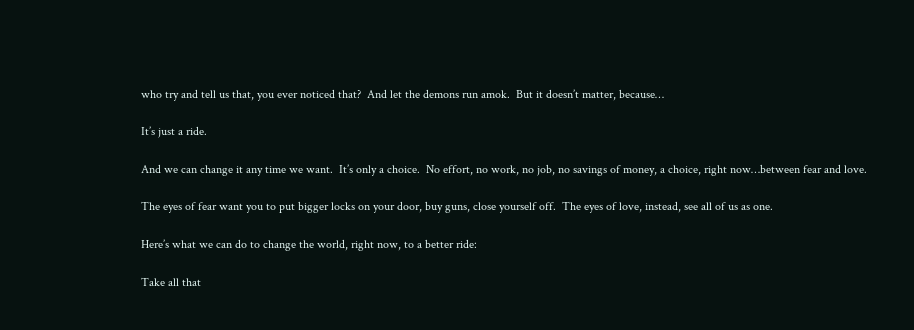who try and tell us that, you ever noticed that?  And let the demons run amok.  But it doesn’t matter, because…

It’s just a ride.

And we can change it any time we want.  It’s only a choice.  No effort, no work, no job, no savings of money, a choice, right now…between fear and love.

The eyes of fear want you to put bigger locks on your door, buy guns, close yourself off.  The eyes of love, instead, see all of us as one.

Here’s what we can do to change the world, right now, to a better ride:

Take all that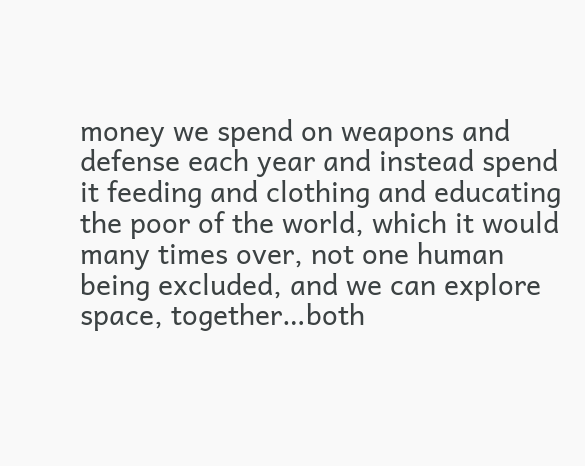money we spend on weapons and defense each year and instead spend it feeding and clothing and educating the poor of the world, which it would many times over, not one human being excluded, and we can explore space, together…both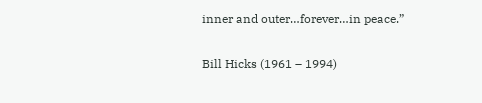inner and outer…forever…in peace.”

Bill Hicks (1961 – 1994)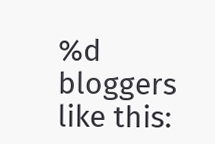%d bloggers like this: